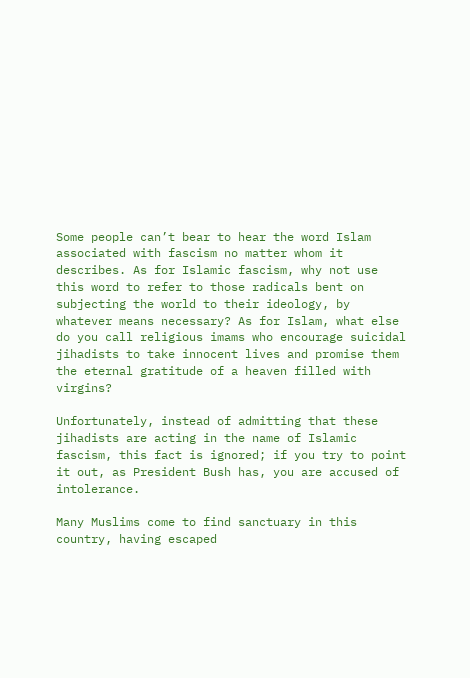Some people can’t bear to hear the word Islam associated with fascism no matter whom it describes. As for Islamic fascism, why not use this word to refer to those radicals bent on subjecting the world to their ideology, by whatever means necessary? As for Islam, what else do you call religious imams who encourage suicidal jihadists to take innocent lives and promise them the eternal gratitude of a heaven filled with virgins?

Unfortunately, instead of admitting that these jihadists are acting in the name of Islamic fascism, this fact is ignored; if you try to point it out, as President Bush has, you are accused of intolerance.

Many Muslims come to find sanctuary in this country, having escaped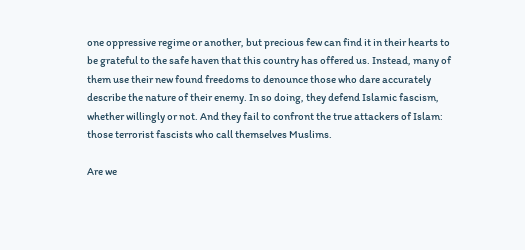one oppressive regime or another, but precious few can find it in their hearts to be grateful to the safe haven that this country has offered us. Instead, many of them use their new found freedoms to denounce those who dare accurately describe the nature of their enemy. In so doing, they defend Islamic fascism, whether willingly or not. And they fail to confront the true attackers of Islam: those terrorist fascists who call themselves Muslims.

Are we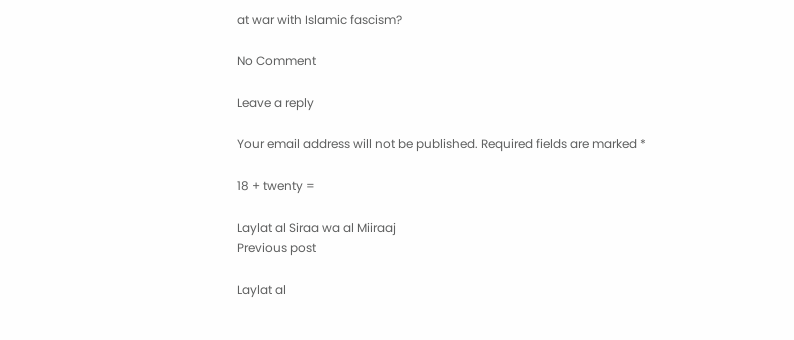at war with Islamic fascism?

No Comment

Leave a reply

Your email address will not be published. Required fields are marked *

18 + twenty =

Laylat al Siraa wa al Miiraaj
Previous post

Laylat al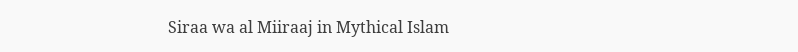Siraa wa al Miiraaj in Mythical Islam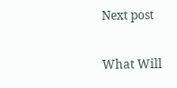Next post

What Will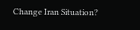Change Iran Situation?